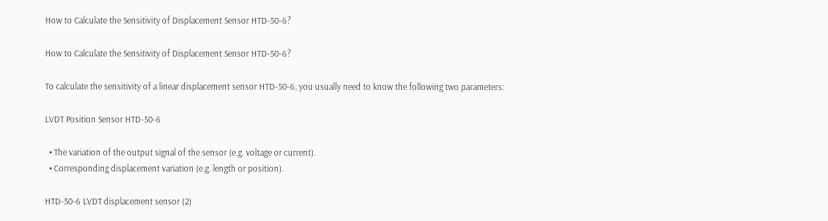How to Calculate the Sensitivity of Displacement Sensor HTD-50-6?

How to Calculate the Sensitivity of Displacement Sensor HTD-50-6?

To calculate the sensitivity of a linear displacement sensor HTD-50-6, you usually need to know the following two parameters:

LVDT Position Sensor HTD-50-6

  • The variation of the output signal of the sensor (e.g. voltage or current).
  • Corresponding displacement variation (e.g. length or position).

HTD-50-6 LVDT displacement sensor (2)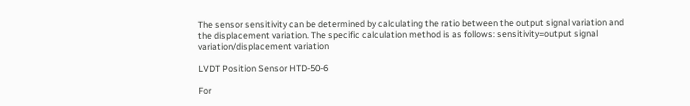The sensor sensitivity can be determined by calculating the ratio between the output signal variation and the displacement variation. The specific calculation method is as follows: sensitivity=output signal variation/displacement variation

LVDT Position Sensor HTD-50-6

For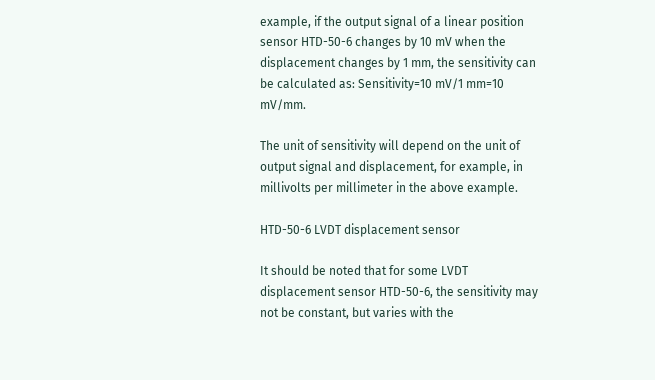example, if the output signal of a linear position sensor HTD-50-6 changes by 10 mV when the displacement changes by 1 mm, the sensitivity can be calculated as: Sensitivity=10 mV/1 mm=10 mV/mm.

The unit of sensitivity will depend on the unit of output signal and displacement, for example, in millivolts per millimeter in the above example.

HTD-50-6 LVDT displacement sensor

It should be noted that for some LVDT displacement sensor HTD-50-6, the sensitivity may not be constant, but varies with the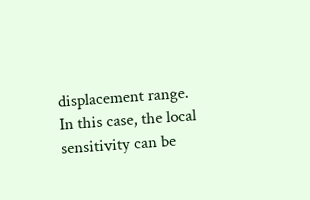displacement range. In this case, the local sensitivity can be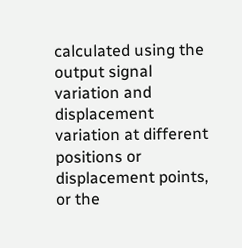calculated using the output signal variation and displacement variation at different positions or displacement points, or the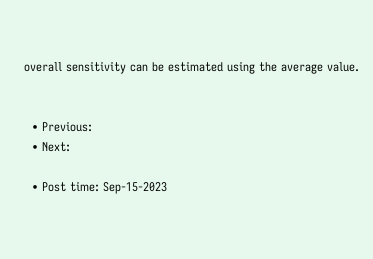overall sensitivity can be estimated using the average value.


  • Previous:
  • Next:

  • Post time: Sep-15-2023